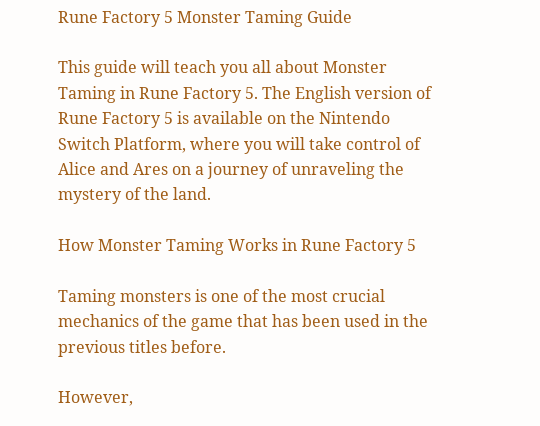Rune Factory 5 Monster Taming Guide

This guide will teach you all about Monster Taming in Rune Factory 5. The English version of Rune Factory 5 is available on the Nintendo Switch Platform, where you will take control of Alice and Ares on a journey of unraveling the mystery of the land.

How Monster Taming Works in Rune Factory 5

Taming monsters is one of the most crucial mechanics of the game that has been used in the previous titles before.

However,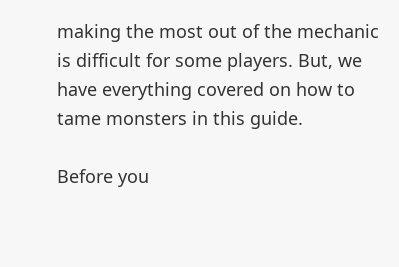making the most out of the mechanic is difficult for some players. But, we have everything covered on how to tame monsters in this guide.

Before you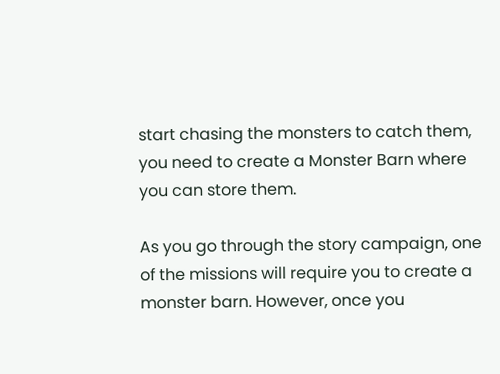start chasing the monsters to catch them, you need to create a Monster Barn where you can store them.

As you go through the story campaign, one of the missions will require you to create a monster barn. However, once you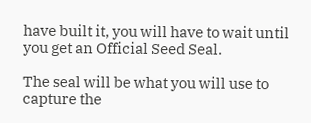have built it, you will have to wait until you get an Official Seed Seal.

The seal will be what you will use to capture the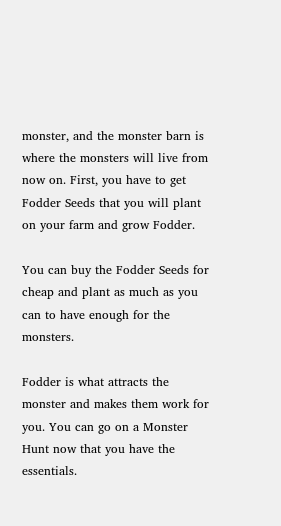monster, and the monster barn is where the monsters will live from now on. First, you have to get Fodder Seeds that you will plant on your farm and grow Fodder.

You can buy the Fodder Seeds for cheap and plant as much as you can to have enough for the monsters.

Fodder is what attracts the monster and makes them work for you. You can go on a Monster Hunt now that you have the essentials.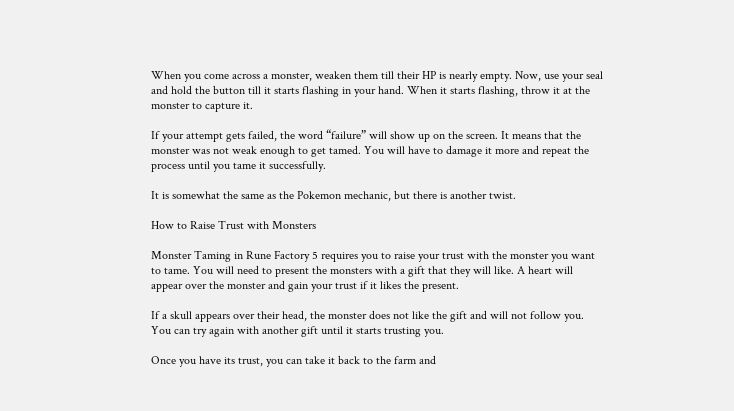When you come across a monster, weaken them till their HP is nearly empty. Now, use your seal and hold the button till it starts flashing in your hand. When it starts flashing, throw it at the monster to capture it.

If your attempt gets failed, the word “failure” will show up on the screen. It means that the monster was not weak enough to get tamed. You will have to damage it more and repeat the process until you tame it successfully.

It is somewhat the same as the Pokemon mechanic, but there is another twist.

How to Raise Trust with Monsters

Monster Taming in Rune Factory 5 requires you to raise your trust with the monster you want to tame. You will need to present the monsters with a gift that they will like. A heart will appear over the monster and gain your trust if it likes the present.

If a skull appears over their head, the monster does not like the gift and will not follow you. You can try again with another gift until it starts trusting you.

Once you have its trust, you can take it back to the farm and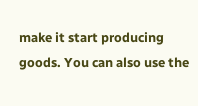make it start producing goods. You can also use the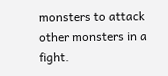monsters to attack other monsters in a fight.